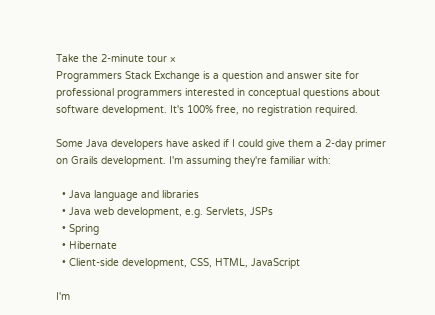Take the 2-minute tour ×
Programmers Stack Exchange is a question and answer site for professional programmers interested in conceptual questions about software development. It's 100% free, no registration required.

Some Java developers have asked if I could give them a 2-day primer on Grails development. I'm assuming they're familiar with:

  • Java language and libraries
  • Java web development, e.g. Servlets, JSPs
  • Spring
  • Hibernate
  • Client-side development, CSS, HTML, JavaScript

I'm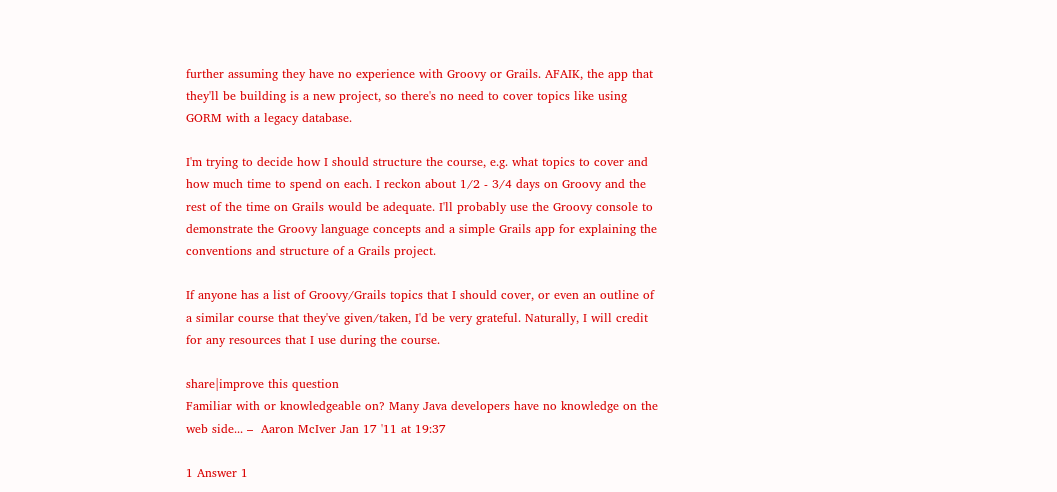further assuming they have no experience with Groovy or Grails. AFAIK, the app that they'll be building is a new project, so there's no need to cover topics like using GORM with a legacy database.

I'm trying to decide how I should structure the course, e.g. what topics to cover and how much time to spend on each. I reckon about 1/2 - 3/4 days on Groovy and the rest of the time on Grails would be adequate. I'll probably use the Groovy console to demonstrate the Groovy language concepts and a simple Grails app for explaining the conventions and structure of a Grails project.

If anyone has a list of Groovy/Grails topics that I should cover, or even an outline of a similar course that they've given/taken, I'd be very grateful. Naturally, I will credit for any resources that I use during the course.

share|improve this question
Familiar with or knowledgeable on? Many Java developers have no knowledge on the web side... –  Aaron McIver Jan 17 '11 at 19:37

1 Answer 1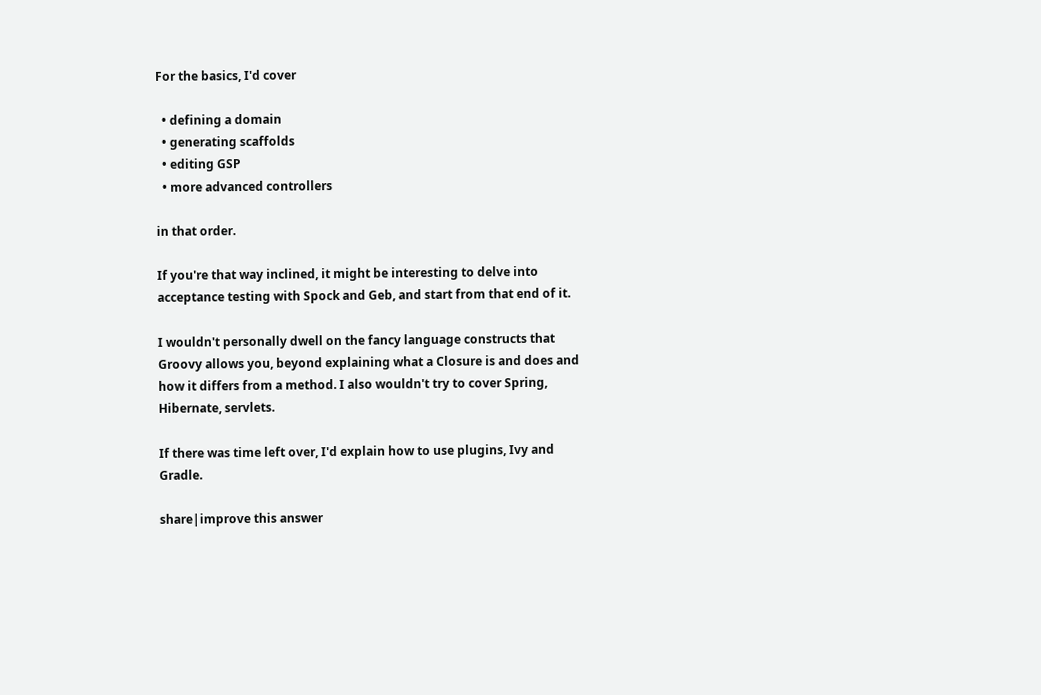For the basics, I'd cover

  • defining a domain
  • generating scaffolds
  • editing GSP
  • more advanced controllers

in that order.

If you're that way inclined, it might be interesting to delve into acceptance testing with Spock and Geb, and start from that end of it.

I wouldn't personally dwell on the fancy language constructs that Groovy allows you, beyond explaining what a Closure is and does and how it differs from a method. I also wouldn't try to cover Spring, Hibernate, servlets.

If there was time left over, I'd explain how to use plugins, Ivy and Gradle.

share|improve this answer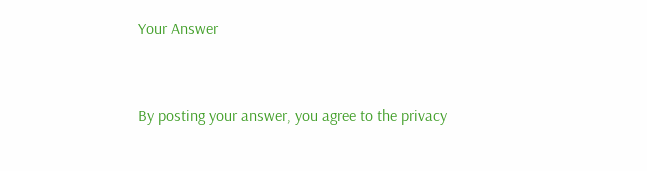Your Answer


By posting your answer, you agree to the privacy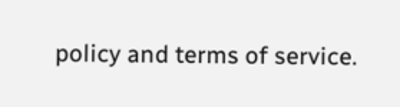policy and terms of service.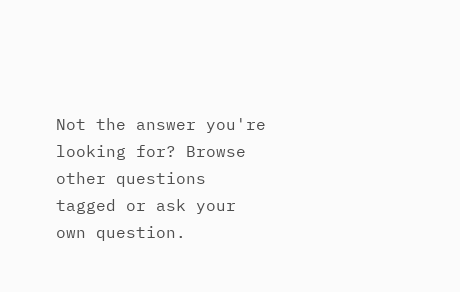Not the answer you're looking for? Browse other questions tagged or ask your own question.